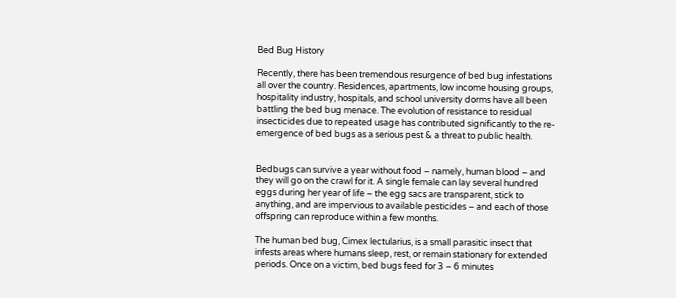Bed Bug History

Recently, there has been tremendous resurgence of bed bug infestations all over the country. Residences, apartments, low income housing groups, hospitality industry, hospitals, and school university dorms have all been battling the bed bug menace. The evolution of resistance to residual insecticides due to repeated usage has contributed significantly to the re-emergence of bed bugs as a serious pest & a threat to public health.


Bedbugs can survive a year without food – namely, human blood – and they will go on the crawl for it. A single female can lay several hundred eggs during her year of life – the egg sacs are transparent, stick to anything, and are impervious to available pesticides – and each of those offspring can reproduce within a few months.

The human bed bug, Cimex lectularius, is a small parasitic insect that infests areas where humans sleep, rest, or remain stationary for extended periods. Once on a victim, bed bugs feed for 3 – 6 minutes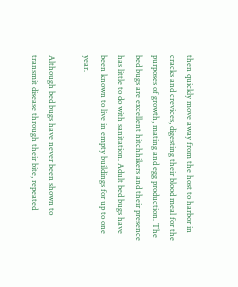then quickly move away from the host to harbor in cracks and crevices, digesting their blood meal for the purposes of growth, mating and egg production. The bed bugs are excellent hitchhikers and their presence has little to do with sanitation. Adult bed bugs have been known to live in empty buildings for up to one year.

Although bed bugs have never been shown to transmit disease through their bite, repeated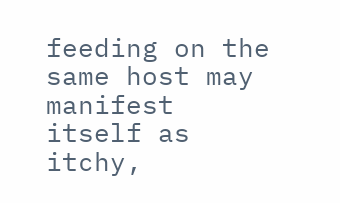feeding on the same host may manifest itself as itchy,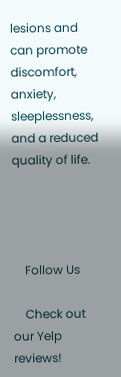lesions and can promote discomfort, anxiety, sleeplessness, and a reduced quality of life.




    Follow Us

    Check out our Yelp reviews!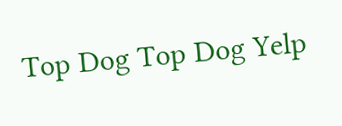Top Dog Top Dog Yelp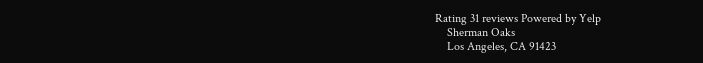Rating 31 reviews Powered by Yelp
    Sherman Oaks
    Los Angeles, CA 91423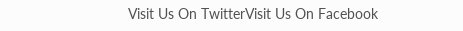Visit Us On TwitterVisit Us On Facebook